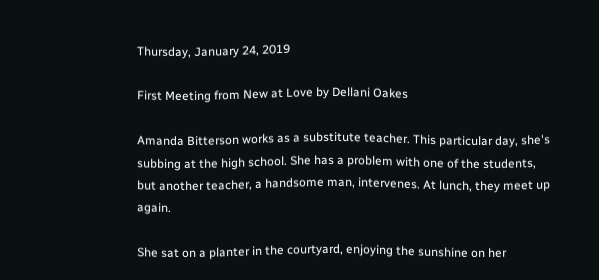Thursday, January 24, 2019

First Meeting from New at Love by Dellani Oakes

Amanda Bitterson works as a substitute teacher. This particular day, she's subbing at the high school. She has a problem with one of the students, but another teacher, a handsome man, intervenes. At lunch, they meet up again.

She sat on a planter in the courtyard, enjoying the sunshine on her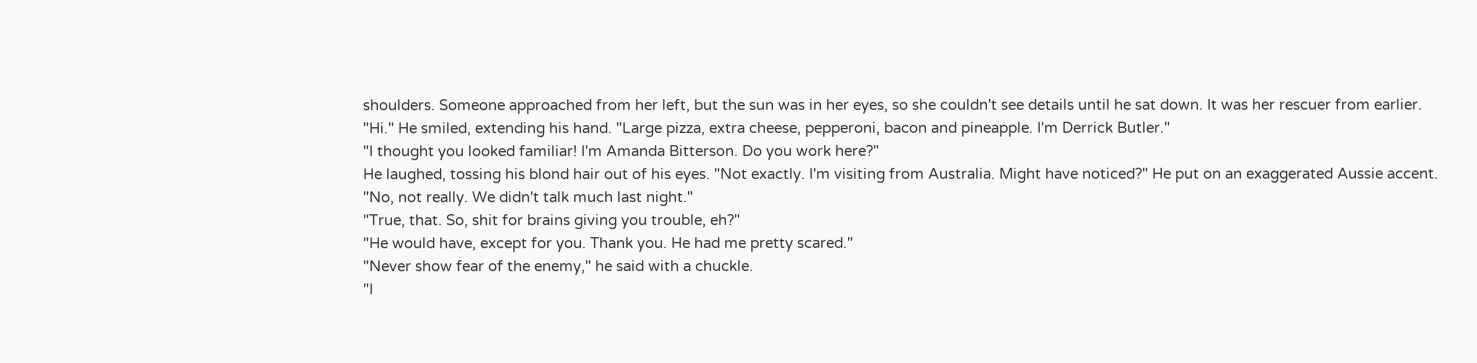shoulders. Someone approached from her left, but the sun was in her eyes, so she couldn't see details until he sat down. It was her rescuer from earlier.
"Hi." He smiled, extending his hand. "Large pizza, extra cheese, pepperoni, bacon and pineapple. I'm Derrick Butler."
"I thought you looked familiar! I'm Amanda Bitterson. Do you work here?"
He laughed, tossing his blond hair out of his eyes. "Not exactly. I'm visiting from Australia. Might have noticed?" He put on an exaggerated Aussie accent.
"No, not really. We didn't talk much last night."
"True, that. So, shit for brains giving you trouble, eh?"
"He would have, except for you. Thank you. He had me pretty scared."
"Never show fear of the enemy," he said with a chuckle.
"I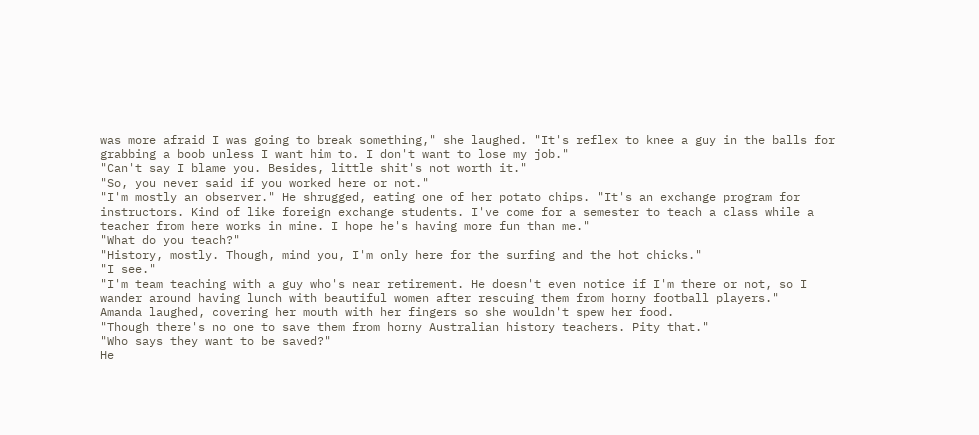was more afraid I was going to break something," she laughed. "It's reflex to knee a guy in the balls for grabbing a boob unless I want him to. I don't want to lose my job."
"Can't say I blame you. Besides, little shit's not worth it."
"So, you never said if you worked here or not."
"I'm mostly an observer." He shrugged, eating one of her potato chips. "It's an exchange program for instructors. Kind of like foreign exchange students. I've come for a semester to teach a class while a teacher from here works in mine. I hope he's having more fun than me."
"What do you teach?"
"History, mostly. Though, mind you, I'm only here for the surfing and the hot chicks."
"I see."
"I'm team teaching with a guy who's near retirement. He doesn't even notice if I'm there or not, so I wander around having lunch with beautiful women after rescuing them from horny football players."
Amanda laughed, covering her mouth with her fingers so she wouldn't spew her food.
"Though there's no one to save them from horny Australian history teachers. Pity that."
"Who says they want to be saved?"
He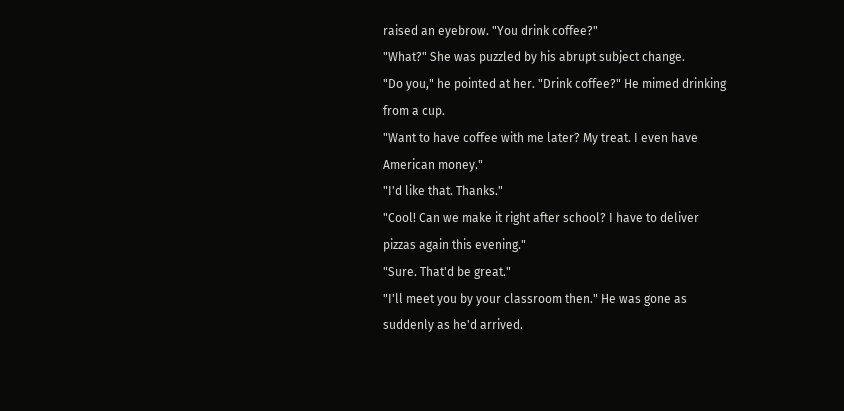raised an eyebrow. "You drink coffee?"
"What?" She was puzzled by his abrupt subject change.
"Do you," he pointed at her. "Drink coffee?" He mimed drinking from a cup.
"Want to have coffee with me later? My treat. I even have American money."
"I'd like that. Thanks."
"Cool! Can we make it right after school? I have to deliver pizzas again this evening."
"Sure. That'd be great."
"I'll meet you by your classroom then." He was gone as suddenly as he'd arrived.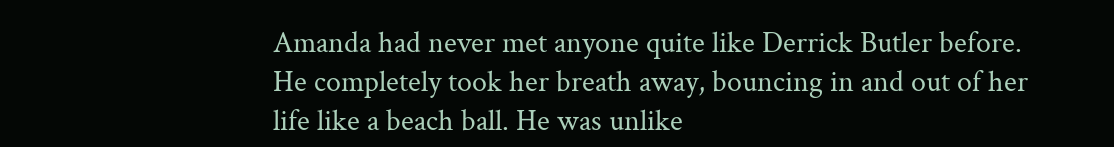Amanda had never met anyone quite like Derrick Butler before. He completely took her breath away, bouncing in and out of her life like a beach ball. He was unlike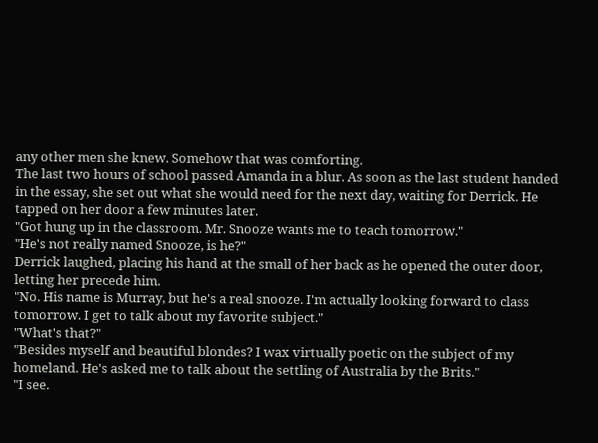any other men she knew. Somehow that was comforting.
The last two hours of school passed Amanda in a blur. As soon as the last student handed in the essay, she set out what she would need for the next day, waiting for Derrick. He tapped on her door a few minutes later.
"Got hung up in the classroom. Mr. Snooze wants me to teach tomorrow."
"He's not really named Snooze, is he?"
Derrick laughed, placing his hand at the small of her back as he opened the outer door, letting her precede him.
"No. His name is Murray, but he's a real snooze. I'm actually looking forward to class tomorrow. I get to talk about my favorite subject."
"What's that?"
"Besides myself and beautiful blondes? I wax virtually poetic on the subject of my homeland. He's asked me to talk about the settling of Australia by the Brits."
"I see.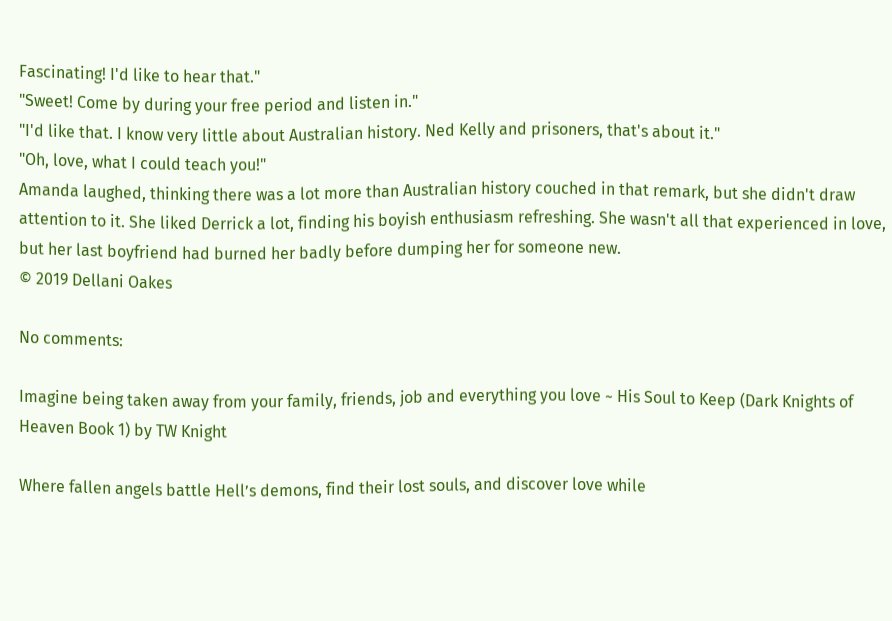Fascinating! I'd like to hear that."
"Sweet! Come by during your free period and listen in."
"I'd like that. I know very little about Australian history. Ned Kelly and prisoners, that's about it."
"Oh, love, what I could teach you!"
Amanda laughed, thinking there was a lot more than Australian history couched in that remark, but she didn't draw attention to it. She liked Derrick a lot, finding his boyish enthusiasm refreshing. She wasn't all that experienced in love, but her last boyfriend had burned her badly before dumping her for someone new.
© 2019 Dellani Oakes

No comments:

Imagine being taken away from your family, friends, job and everything you love ~ His Soul to Keep (Dark Knights of Heaven Book 1) by TW Knight

Where fallen angels battle Hell’s demons, find their lost souls, and discover love while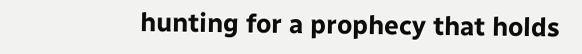hunting for a prophecy that holds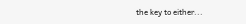the key to either...